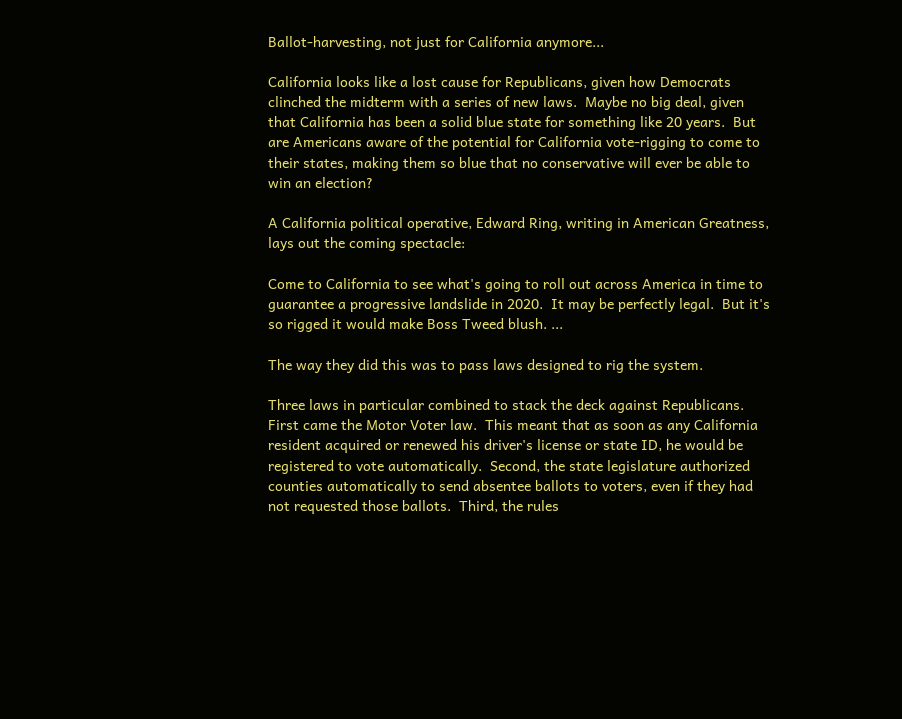Ballot-harvesting, not just for California anymore...

California looks like a lost cause for Republicans, given how Democrats clinched the midterm with a series of new laws.  Maybe no big deal, given that California has been a solid blue state for something like 20 years.  But are Americans aware of the potential for California vote-rigging to come to their states, making them so blue that no conservative will ever be able to win an election?

A California political operative, Edward Ring, writing in American Greatness, lays out the coming spectacle:

Come to California to see what's going to roll out across America in time to guarantee a progressive landslide in 2020.  It may be perfectly legal.  But it's so rigged it would make Boss Tweed blush. ...

The way they did this was to pass laws designed to rig the system.

Three laws in particular combined to stack the deck against Republicans.  First came the Motor Voter law.  This meant that as soon as any California resident acquired or renewed his driver's license or state ID, he would be registered to vote automatically.  Second, the state legislature authorized counties automatically to send absentee ballots to voters, even if they had not requested those ballots.  Third, the rules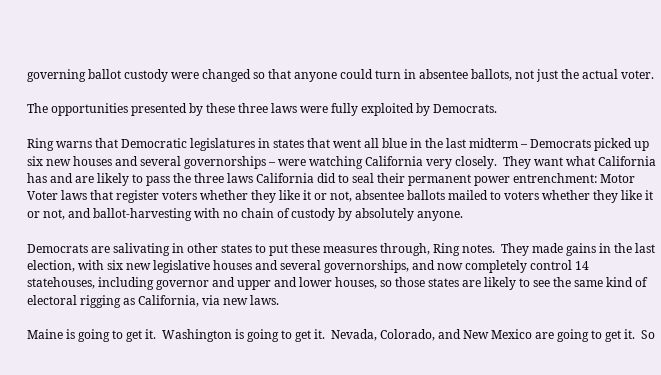governing ballot custody were changed so that anyone could turn in absentee ballots, not just the actual voter.

The opportunities presented by these three laws were fully exploited by Democrats.

Ring warns that Democratic legislatures in states that went all blue in the last midterm – Democrats picked up six new houses and several governorships – were watching California very closely.  They want what California has and are likely to pass the three laws California did to seal their permanent power entrenchment: Motor Voter laws that register voters whether they like it or not, absentee ballots mailed to voters whether they like it or not, and ballot-harvesting with no chain of custody by absolutely anyone.

Democrats are salivating in other states to put these measures through, Ring notes.  They made gains in the last election, with six new legislative houses and several governorships, and now completely control 14 statehouses, including governor and upper and lower houses, so those states are likely to see the same kind of electoral rigging as California, via new laws.

Maine is going to get it.  Washington is going to get it.  Nevada, Colorado, and New Mexico are going to get it.  So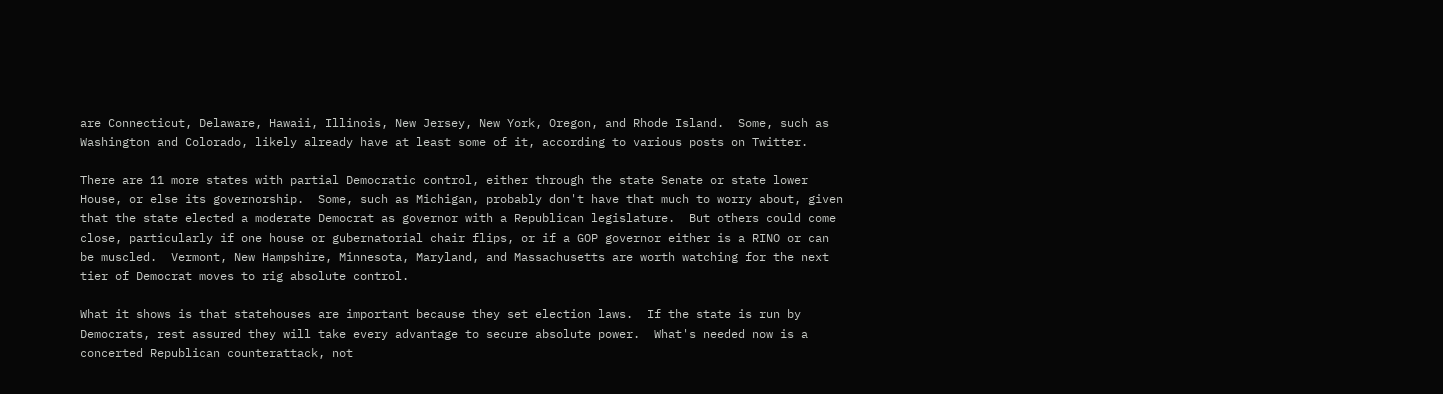are Connecticut, Delaware, Hawaii, Illinois, New Jersey, New York, Oregon, and Rhode Island.  Some, such as Washington and Colorado, likely already have at least some of it, according to various posts on Twitter.

There are 11 more states with partial Democratic control, either through the state Senate or state lower House, or else its governorship.  Some, such as Michigan, probably don't have that much to worry about, given that the state elected a moderate Democrat as governor with a Republican legislature.  But others could come close, particularly if one house or gubernatorial chair flips, or if a GOP governor either is a RINO or can be muscled.  Vermont, New Hampshire, Minnesota, Maryland, and Massachusetts are worth watching for the next tier of Democrat moves to rig absolute control.

What it shows is that statehouses are important because they set election laws.  If the state is run by Democrats, rest assured they will take every advantage to secure absolute power.  What's needed now is a concerted Republican counterattack, not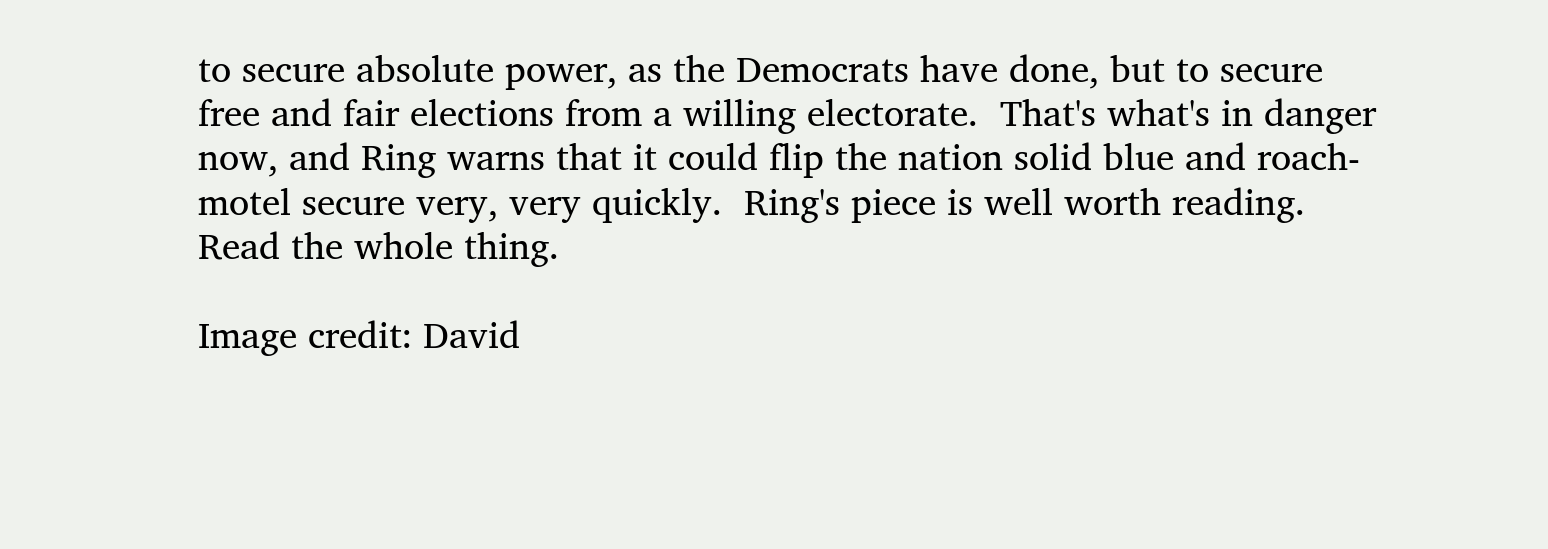to secure absolute power, as the Democrats have done, but to secure free and fair elections from a willing electorate.  That's what's in danger now, and Ring warns that it could flip the nation solid blue and roach-motel secure very, very quickly.  Ring's piece is well worth reading. Read the whole thing.

Image credit: David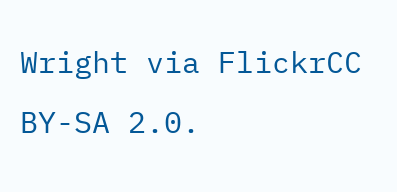Wright via FlickrCC BY-SA 2.0.